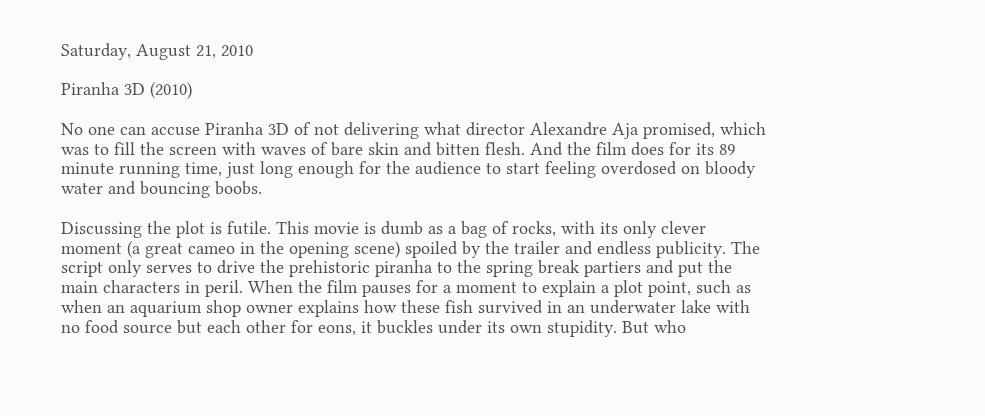Saturday, August 21, 2010

Piranha 3D (2010)

No one can accuse Piranha 3D of not delivering what director Alexandre Aja promised, which was to fill the screen with waves of bare skin and bitten flesh. And the film does for its 89 minute running time, just long enough for the audience to start feeling overdosed on bloody water and bouncing boobs.

Discussing the plot is futile. This movie is dumb as a bag of rocks, with its only clever moment (a great cameo in the opening scene) spoiled by the trailer and endless publicity. The script only serves to drive the prehistoric piranha to the spring break partiers and put the main characters in peril. When the film pauses for a moment to explain a plot point, such as when an aquarium shop owner explains how these fish survived in an underwater lake with no food source but each other for eons, it buckles under its own stupidity. But who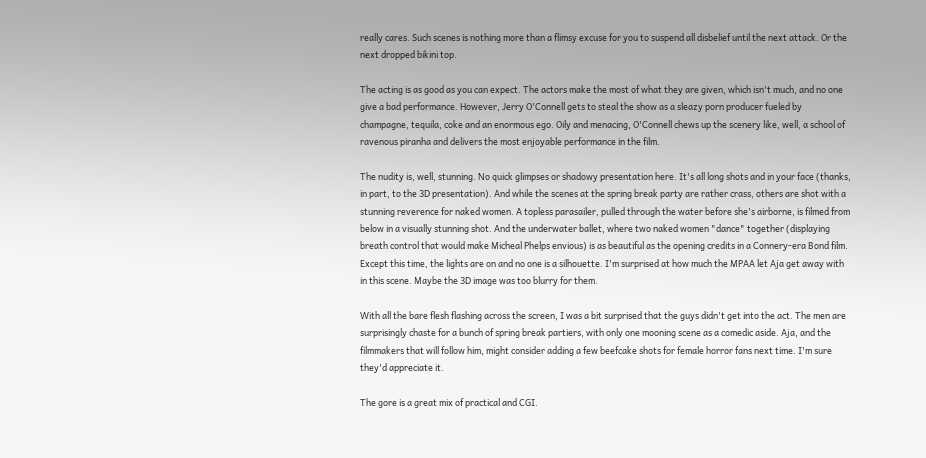really cares. Such scenes is nothing more than a flimsy excuse for you to suspend all disbelief until the next attack. Or the next dropped bikini top.

The acting is as good as you can expect. The actors make the most of what they are given, which isn't much, and no one give a bad performance. However, Jerry O'Connell gets to steal the show as a sleazy porn producer fueled by champagne, tequila, coke and an enormous ego. Oily and menacing, O'Connell chews up the scenery like, well, a school of ravenous piranha and delivers the most enjoyable performance in the film.

The nudity is, well, stunning. No quick glimpses or shadowy presentation here. It's all long shots and in your face (thanks, in part, to the 3D presentation). And while the scenes at the spring break party are rather crass, others are shot with a stunning reverence for naked women. A topless parasailer, pulled through the water before she's airborne, is filmed from below in a visually stunning shot. And the underwater ballet, where two naked women "dance" together (displaying breath control that would make Micheal Phelps envious) is as beautiful as the opening credits in a Connery-era Bond film. Except this time, the lights are on and no one is a silhouette. I'm surprised at how much the MPAA let Aja get away with in this scene. Maybe the 3D image was too blurry for them.

With all the bare flesh flashing across the screen, I was a bit surprised that the guys didn't get into the act. The men are surprisingly chaste for a bunch of spring break partiers, with only one mooning scene as a comedic aside. Aja, and the filmmakers that will follow him, might consider adding a few beefcake shots for female horror fans next time. I'm sure they'd appreciate it.

The gore is a great mix of practical and CGI.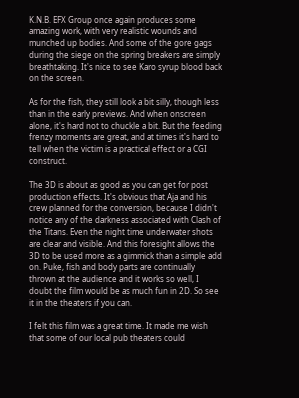K.N.B. EFX Group once again produces some amazing work, with very realistic wounds and munched up bodies. And some of the gore gags during the siege on the spring breakers are simply breathtaking. It's nice to see Karo syrup blood back on the screen.

As for the fish, they still look a bit silly, though less than in the early previews. And when onscreen alone, it's hard not to chuckle a bit. But the feeding frenzy moments are great, and at times it's hard to tell when the victim is a practical effect or a CGI construct.

The 3D is about as good as you can get for post production effects. It's obvious that Aja and his crew planned for the conversion, because I didn't notice any of the darkness associated with Clash of the Titans. Even the night time underwater shots are clear and visible. And this foresight allows the 3D to be used more as a gimmick than a simple add on. Puke, fish and body parts are continually thrown at the audience and it works so well, I doubt the film would be as much fun in 2D. So see it in the theaters if you can.

I felt this film was a great time. It made me wish that some of our local pub theaters could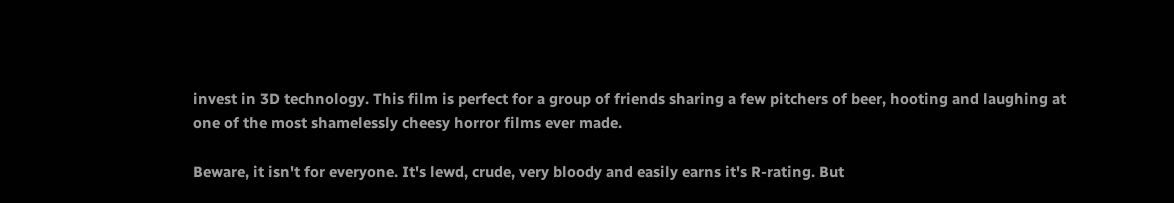invest in 3D technology. This film is perfect for a group of friends sharing a few pitchers of beer, hooting and laughing at one of the most shamelessly cheesy horror films ever made.

Beware, it isn't for everyone. It's lewd, crude, very bloody and easily earns it's R-rating. But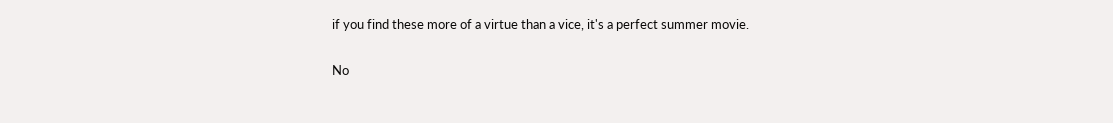if you find these more of a virtue than a vice, it's a perfect summer movie.

No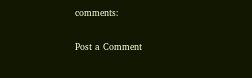comments:

Post a Comment